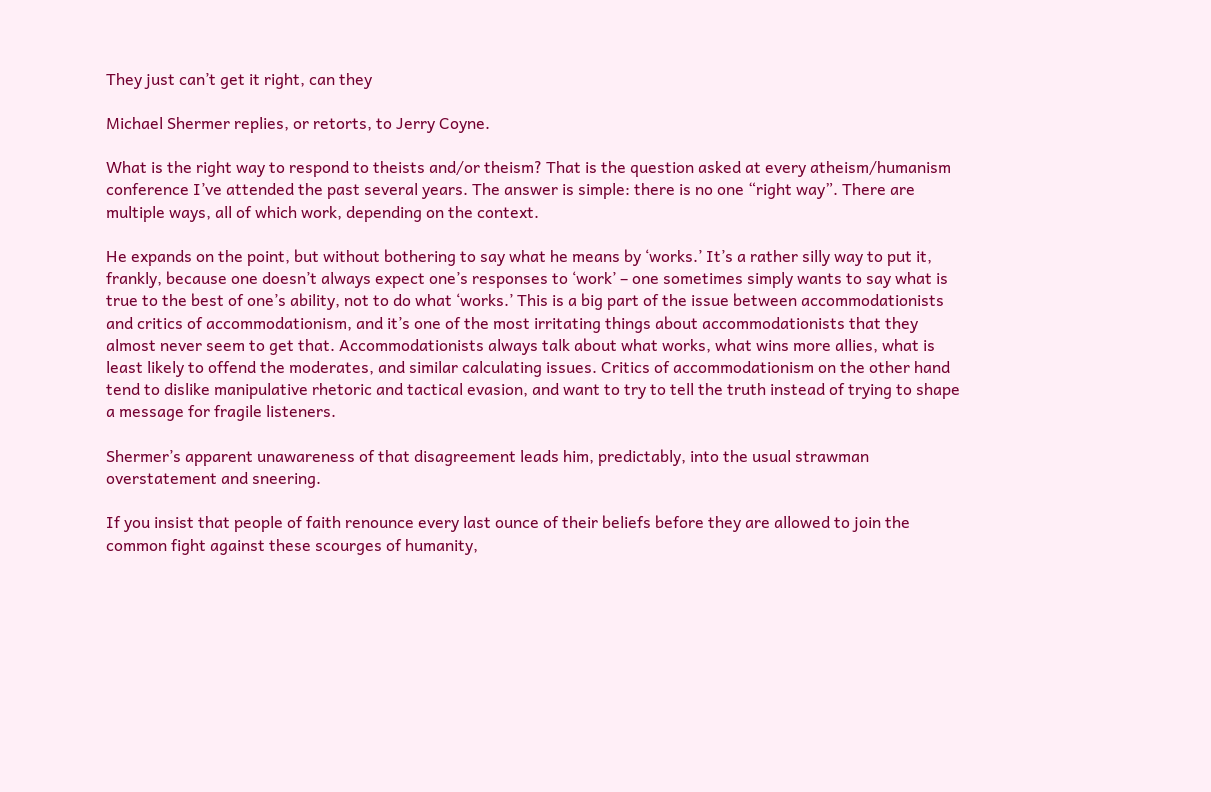They just can’t get it right, can they

Michael Shermer replies, or retorts, to Jerry Coyne.

What is the right way to respond to theists and/or theism? That is the question asked at every atheism/humanism conference I’ve attended the past several years. The answer is simple: there is no one “right way”. There are multiple ways, all of which work, depending on the context.

He expands on the point, but without bothering to say what he means by ‘works.’ It’s a rather silly way to put it, frankly, because one doesn’t always expect one’s responses to ‘work’ – one sometimes simply wants to say what is true to the best of one’s ability, not to do what ‘works.’ This is a big part of the issue between accommodationists and critics of accommodationism, and it’s one of the most irritating things about accommodationists that they almost never seem to get that. Accommodationists always talk about what works, what wins more allies, what is least likely to offend the moderates, and similar calculating issues. Critics of accommodationism on the other hand tend to dislike manipulative rhetoric and tactical evasion, and want to try to tell the truth instead of trying to shape a message for fragile listeners.

Shermer’s apparent unawareness of that disagreement leads him, predictably, into the usual strawman overstatement and sneering.

If you insist that people of faith renounce every last ounce of their beliefs before they are allowed to join the common fight against these scourges of humanity,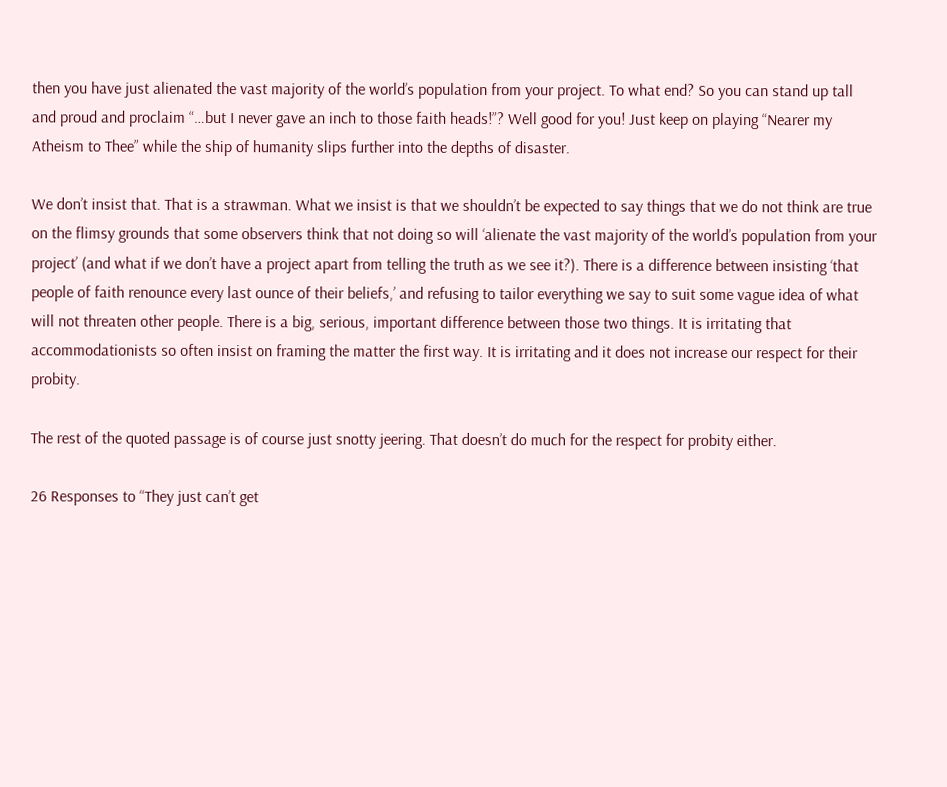then you have just alienated the vast majority of the world’s population from your project. To what end? So you can stand up tall and proud and proclaim “…but I never gave an inch to those faith heads!”? Well good for you! Just keep on playing “Nearer my Atheism to Thee” while the ship of humanity slips further into the depths of disaster.

We don’t insist that. That is a strawman. What we insist is that we shouldn’t be expected to say things that we do not think are true on the flimsy grounds that some observers think that not doing so will ‘alienate the vast majority of the world’s population from your project’ (and what if we don’t have a project apart from telling the truth as we see it?). There is a difference between insisting ‘that people of faith renounce every last ounce of their beliefs,’ and refusing to tailor everything we say to suit some vague idea of what will not threaten other people. There is a big, serious, important difference between those two things. It is irritating that accommodationists so often insist on framing the matter the first way. It is irritating and it does not increase our respect for their probity.

The rest of the quoted passage is of course just snotty jeering. That doesn’t do much for the respect for probity either.

26 Responses to “They just can’t get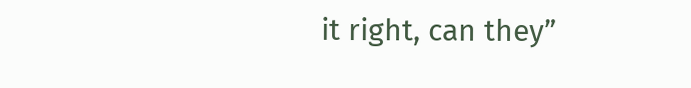it right, can they”